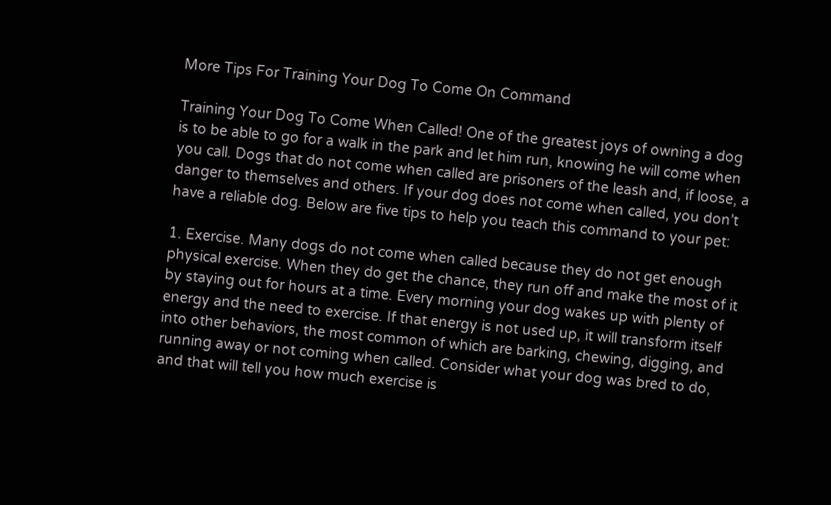More Tips For Training Your Dog To Come On Command

Training Your Dog To Come When Called! One of the greatest joys of owning a dog is to be able to go for a walk in the park and let him run, knowing he will come when you call. Dogs that do not come when called are prisoners of the leash and, if loose, a danger to themselves and others. If your dog does not come when called, you don’t have a reliable dog. Below are five tips to help you teach this command to your pet:

1. Exercise. Many dogs do not come when called because they do not get enough physical exercise. When they do get the chance, they run off and make the most of it by staying out for hours at a time. Every morning your dog wakes up with plenty of energy and the need to exercise. If that energy is not used up, it will transform itself into other behaviors, the most common of which are barking, chewing, digging, and running away or not coming when called. Consider what your dog was bred to do, and that will tell you how much exercise is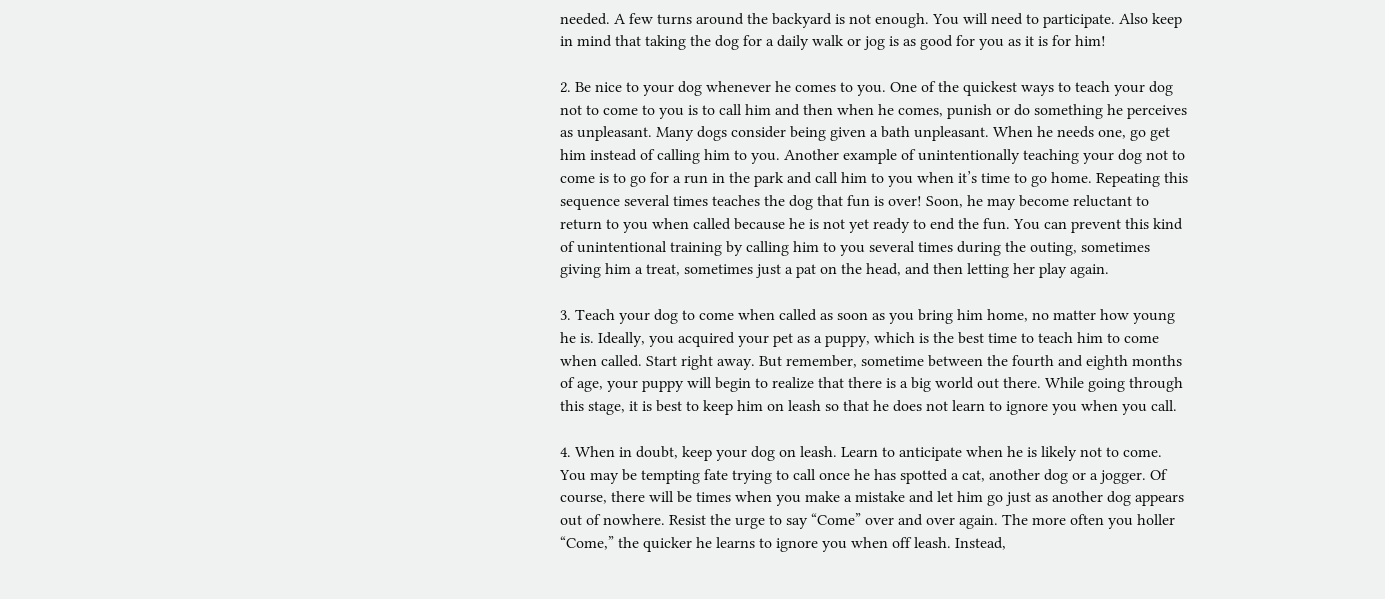needed. A few turns around the backyard is not enough. You will need to participate. Also keep in mind that taking the dog for a daily walk or jog is as good for you as it is for him!

2. Be nice to your dog whenever he comes to you. One of the quickest ways to teach your dog not to come to you is to call him and then when he comes, punish or do something he perceives as unpleasant. Many dogs consider being given a bath unpleasant. When he needs one, go get him instead of calling him to you. Another example of unintentionally teaching your dog not to come is to go for a run in the park and call him to you when it’s time to go home. Repeating this sequence several times teaches the dog that fun is over! Soon, he may become reluctant to return to you when called because he is not yet ready to end the fun. You can prevent this kind of unintentional training by calling him to you several times during the outing, sometimes giving him a treat, sometimes just a pat on the head, and then letting her play again.

3. Teach your dog to come when called as soon as you bring him home, no matter how young he is. Ideally, you acquired your pet as a puppy, which is the best time to teach him to come when called. Start right away. But remember, sometime between the fourth and eighth months of age, your puppy will begin to realize that there is a big world out there. While going through this stage, it is best to keep him on leash so that he does not learn to ignore you when you call.

4. When in doubt, keep your dog on leash. Learn to anticipate when he is likely not to come. You may be tempting fate trying to call once he has spotted a cat, another dog or a jogger. Of course, there will be times when you make a mistake and let him go just as another dog appears out of nowhere. Resist the urge to say “Come” over and over again. The more often you holler “Come,” the quicker he learns to ignore you when off leash. Instead,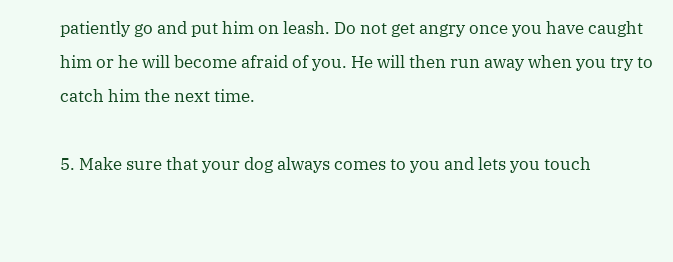patiently go and put him on leash. Do not get angry once you have caught him or he will become afraid of you. He will then run away when you try to catch him the next time.

5. Make sure that your dog always comes to you and lets you touch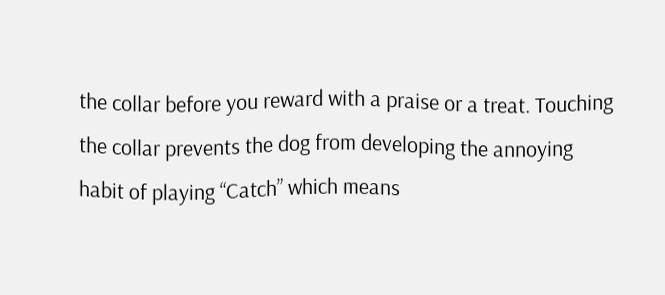the collar before you reward with a praise or a treat. Touching the collar prevents the dog from developing the annoying habit of playing “Catch” which means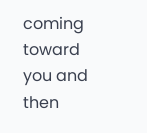coming toward you and then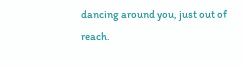dancing around you, just out of reach.